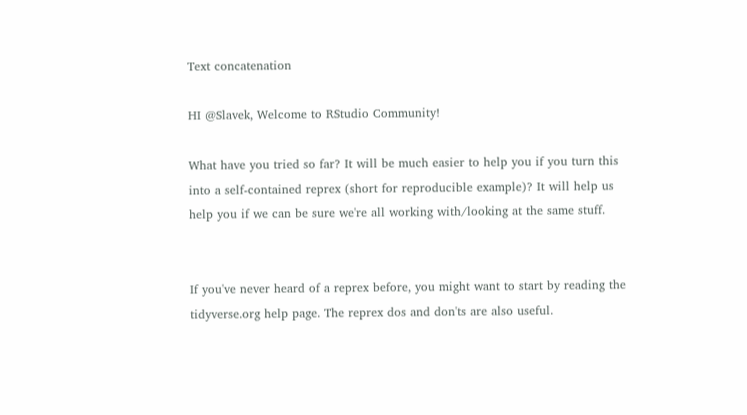Text concatenation

HI @Slavek, Welcome to RStudio Community!

What have you tried so far? It will be much easier to help you if you turn this into a self-contained reprex (short for reproducible example)? It will help us help you if we can be sure we're all working with/looking at the same stuff.


If you've never heard of a reprex before, you might want to start by reading the tidyverse.org help page. The reprex dos and don'ts are also useful.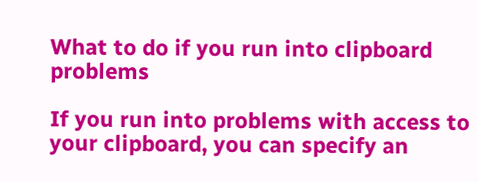What to do if you run into clipboard problems

If you run into problems with access to your clipboard, you can specify an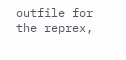outfile for the reprex,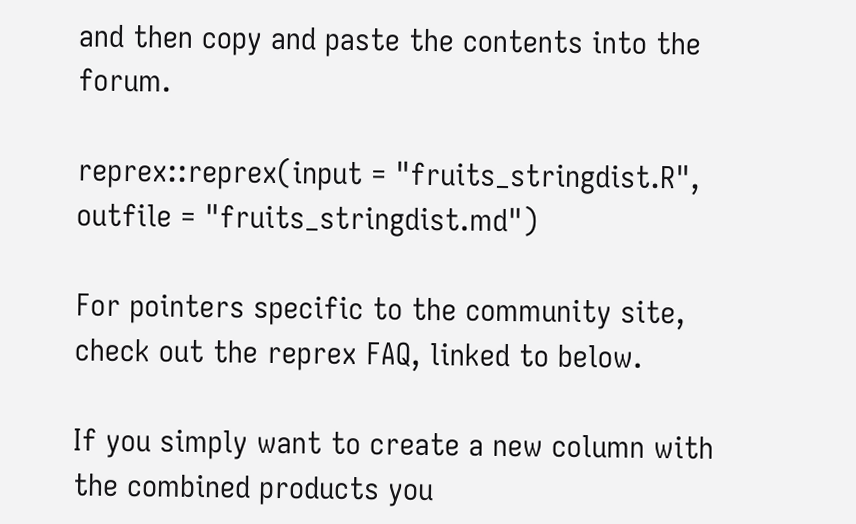and then copy and paste the contents into the forum.

reprex::reprex(input = "fruits_stringdist.R", outfile = "fruits_stringdist.md")

For pointers specific to the community site, check out the reprex FAQ, linked to below.

If you simply want to create a new column with the combined products you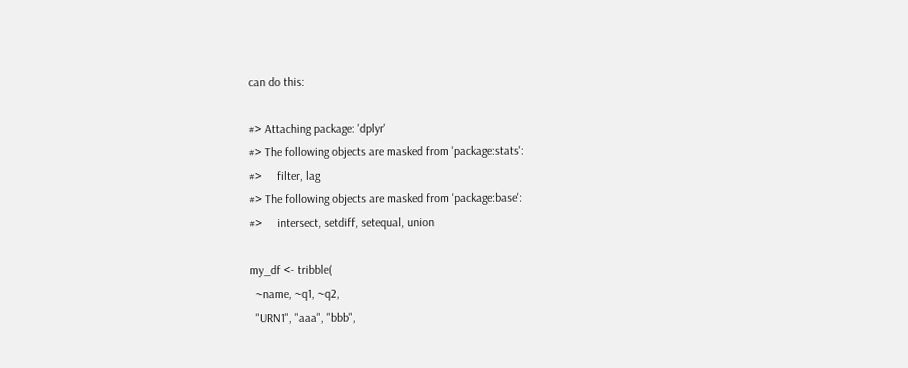can do this:

#> Attaching package: 'dplyr'
#> The following objects are masked from 'package:stats':
#>     filter, lag
#> The following objects are masked from 'package:base':
#>     intersect, setdiff, setequal, union

my_df <- tribble(
  ~name, ~q1, ~q2,
  "URN1", "aaa", "bbb",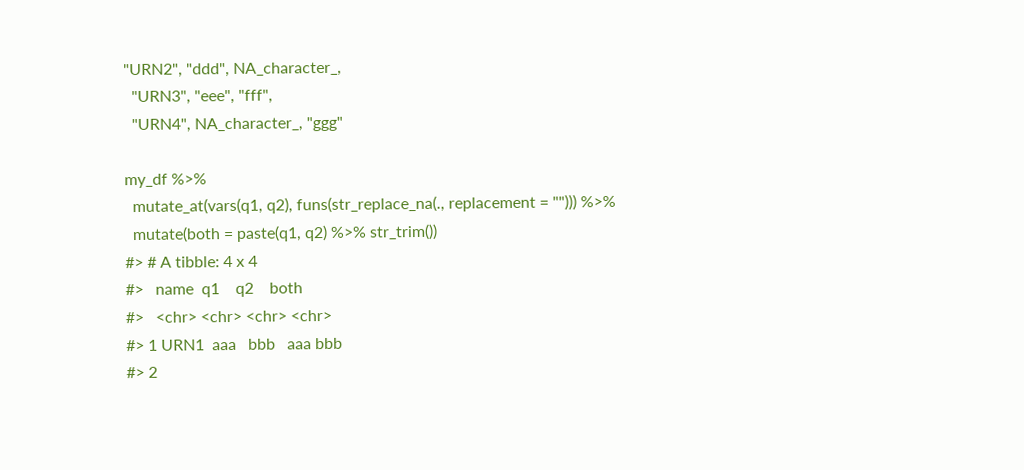"URN2", "ddd", NA_character_,
  "URN3", "eee", "fff",
  "URN4", NA_character_, "ggg"

my_df %>%
  mutate_at(vars(q1, q2), funs(str_replace_na(., replacement = ""))) %>%
  mutate(both = paste(q1, q2) %>% str_trim())
#> # A tibble: 4 x 4
#>   name  q1    q2    both
#>   <chr> <chr> <chr> <chr>
#> 1 URN1  aaa   bbb   aaa bbb
#> 2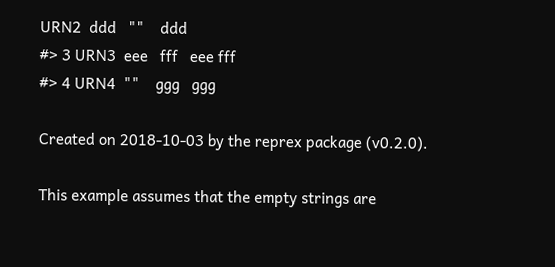URN2  ddd   ""    ddd
#> 3 URN3  eee   fff   eee fff
#> 4 URN4  ""    ggg   ggg

Created on 2018-10-03 by the reprex package (v0.2.0).

This example assumes that the empty strings are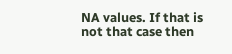NA values. If that is not that case then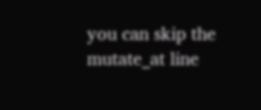you can skip the mutate_at line